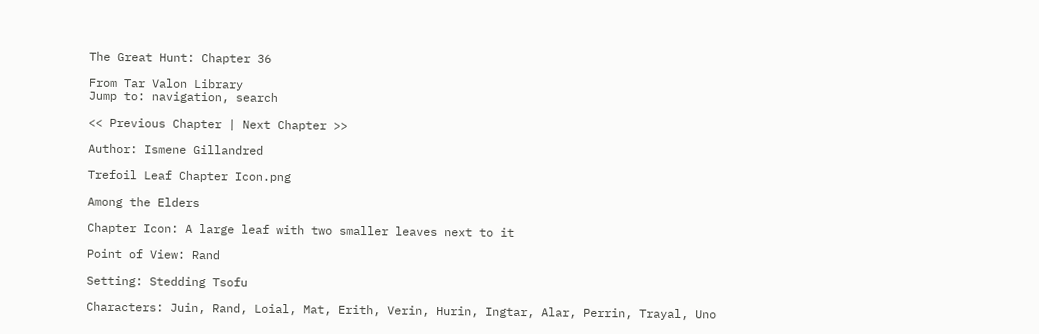The Great Hunt: Chapter 36

From Tar Valon Library
Jump to: navigation, search

<< Previous Chapter | Next Chapter >>

Author: Ismene Gillandred

Trefoil Leaf Chapter Icon.png

Among the Elders

Chapter Icon: A large leaf with two smaller leaves next to it

Point of View: Rand

Setting: Stedding Tsofu

Characters: Juin, Rand, Loial, Mat, Erith, Verin, Hurin, Ingtar, Alar, Perrin, Trayal, Uno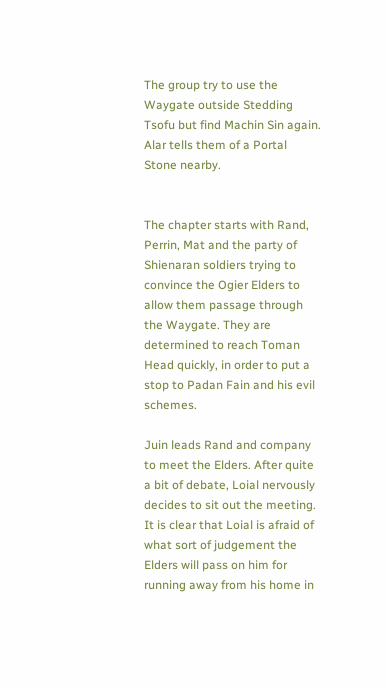The group try to use the Waygate outside Stedding Tsofu but find Machin Sin again. Alar tells them of a Portal Stone nearby.


The chapter starts with Rand, Perrin, Mat and the party of Shienaran soldiers trying to convince the Ogier Elders to allow them passage through the Waygate. They are determined to reach Toman Head quickly, in order to put a stop to Padan Fain and his evil schemes.

Juin leads Rand and company to meet the Elders. After quite a bit of debate, Loial nervously decides to sit out the meeting. It is clear that Loial is afraid of what sort of judgement the Elders will pass on him for running away from his home in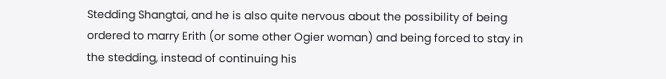Stedding Shangtai, and he is also quite nervous about the possibility of being ordered to marry Erith (or some other Ogier woman) and being forced to stay in the stedding, instead of continuing his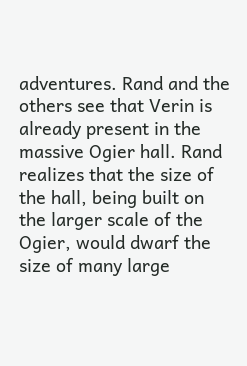adventures. Rand and the others see that Verin is already present in the massive Ogier hall. Rand realizes that the size of the hall, being built on the larger scale of the Ogier, would dwarf the size of many large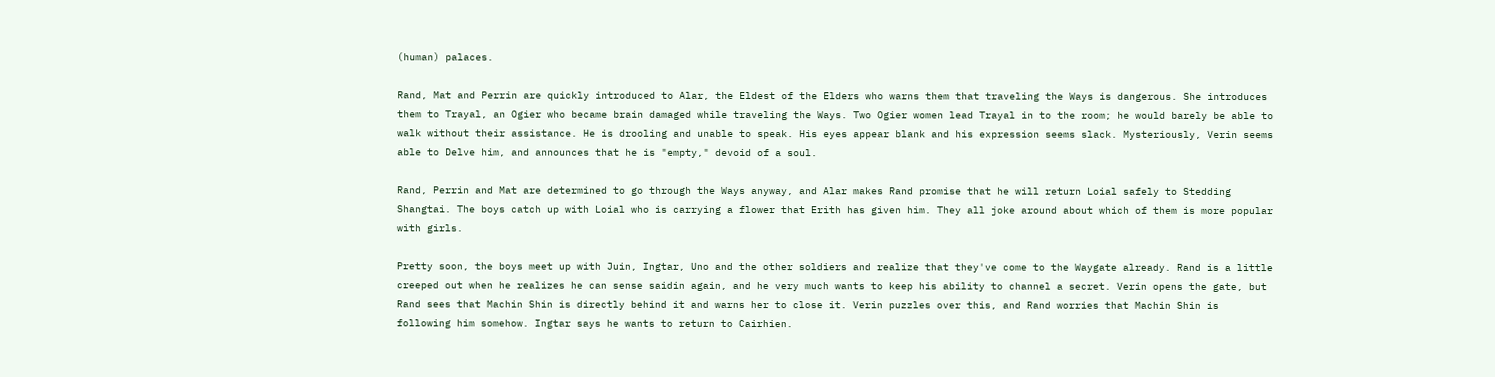(human) palaces.

Rand, Mat and Perrin are quickly introduced to Alar, the Eldest of the Elders who warns them that traveling the Ways is dangerous. She introduces them to Trayal, an Ogier who became brain damaged while traveling the Ways. Two Ogier women lead Trayal in to the room; he would barely be able to walk without their assistance. He is drooling and unable to speak. His eyes appear blank and his expression seems slack. Mysteriously, Verin seems able to Delve him, and announces that he is "empty," devoid of a soul.

Rand, Perrin and Mat are determined to go through the Ways anyway, and Alar makes Rand promise that he will return Loial safely to Stedding Shangtai. The boys catch up with Loial who is carrying a flower that Erith has given him. They all joke around about which of them is more popular with girls.

Pretty soon, the boys meet up with Juin, Ingtar, Uno and the other soldiers and realize that they've come to the Waygate already. Rand is a little creeped out when he realizes he can sense saidin again, and he very much wants to keep his ability to channel a secret. Verin opens the gate, but Rand sees that Machin Shin is directly behind it and warns her to close it. Verin puzzles over this, and Rand worries that Machin Shin is following him somehow. Ingtar says he wants to return to Cairhien.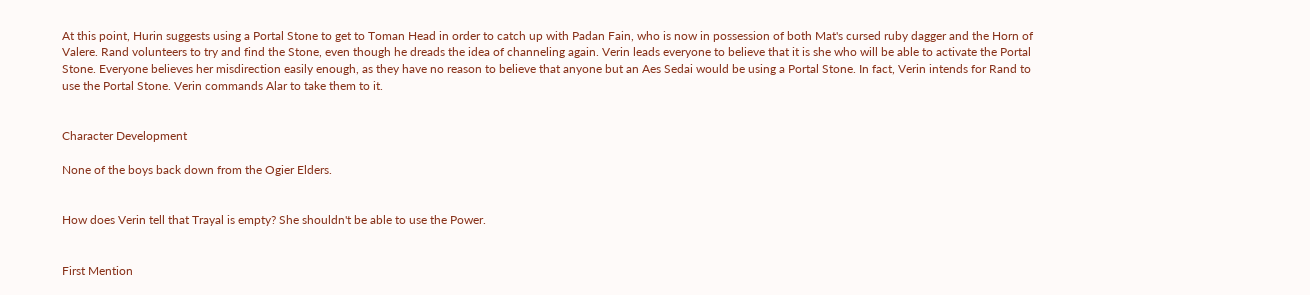At this point, Hurin suggests using a Portal Stone to get to Toman Head in order to catch up with Padan Fain, who is now in possession of both Mat's cursed ruby dagger and the Horn of Valere. Rand volunteers to try and find the Stone, even though he dreads the idea of channeling again. Verin leads everyone to believe that it is she who will be able to activate the Portal Stone. Everyone believes her misdirection easily enough, as they have no reason to believe that anyone but an Aes Sedai would be using a Portal Stone. In fact, Verin intends for Rand to use the Portal Stone. Verin commands Alar to take them to it.


Character Development

None of the boys back down from the Ogier Elders.


How does Verin tell that Trayal is empty? She shouldn't be able to use the Power.


First Mention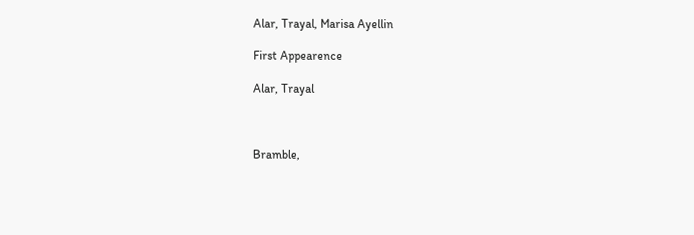Alar, Trayal, Marisa Ayellin

First Appearence

Alar, Trayal



Bramble,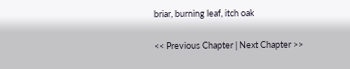briar, burning leaf, itch oak

<< Previous Chapter | Next Chapter >>